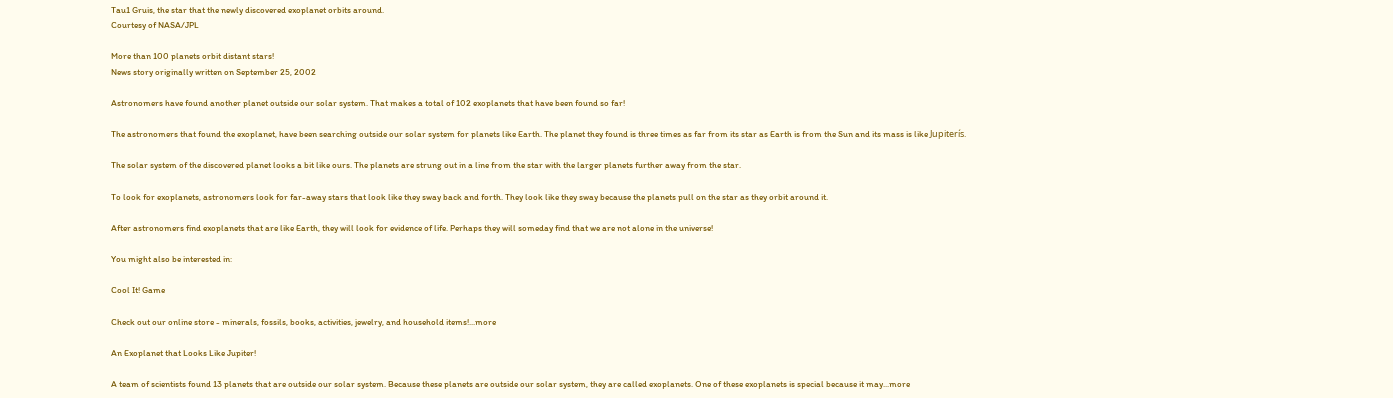Tau1 Gruis, the star that the newly discovered exoplanet orbits around.
Courtesy of NASA/JPL

More than 100 planets orbit distant stars!
News story originally written on September 25, 2002

Astronomers have found another planet outside our solar system. That makes a total of 102 exoplanets that have been found so far!

The astronomers that found the exoplanet, have been searching outside our solar system for planets like Earth. The planet they found is three times as far from its star as Earth is from the Sun and its mass is like Jupiterís.

The solar system of the discovered planet looks a bit like ours. The planets are strung out in a line from the star with the larger planets further away from the star.

To look for exoplanets, astronomers look for far-away stars that look like they sway back and forth. They look like they sway because the planets pull on the star as they orbit around it.

After astronomers find exoplanets that are like Earth, they will look for evidence of life. Perhaps they will someday find that we are not alone in the universe!

You might also be interested in:

Cool It! Game

Check out our online store - minerals, fossils, books, activities, jewelry, and household items!...more

An Exoplanet that Looks Like Jupiter!

A team of scientists found 13 planets that are outside our solar system. Because these planets are outside our solar system, they are called exoplanets. One of these exoplanets is special because it may...more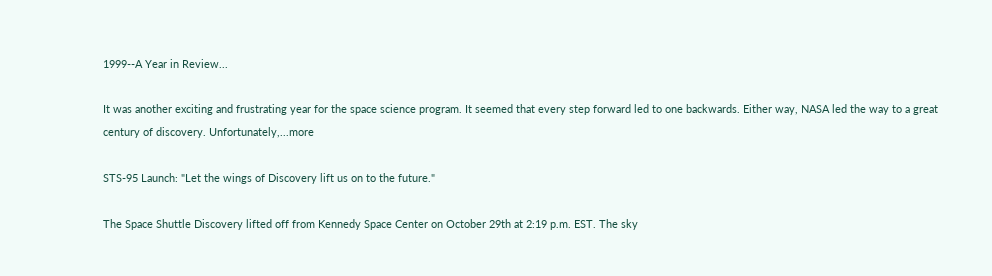1999--A Year in Review...

It was another exciting and frustrating year for the space science program. It seemed that every step forward led to one backwards. Either way, NASA led the way to a great century of discovery. Unfortunately,...more

STS-95 Launch: "Let the wings of Discovery lift us on to the future."

The Space Shuttle Discovery lifted off from Kennedy Space Center on October 29th at 2:19 p.m. EST. The sky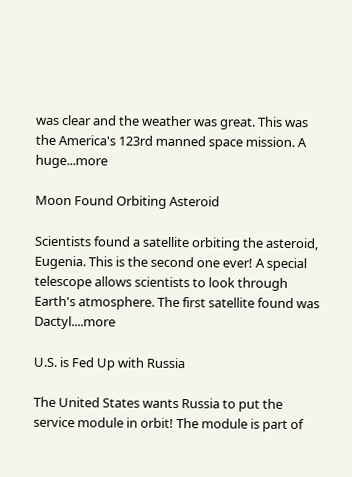was clear and the weather was great. This was the America's 123rd manned space mission. A huge...more

Moon Found Orbiting Asteroid

Scientists found a satellite orbiting the asteroid, Eugenia. This is the second one ever! A special telescope allows scientists to look through Earth's atmosphere. The first satellite found was Dactyl....more

U.S. is Fed Up with Russia

The United States wants Russia to put the service module in orbit! The module is part of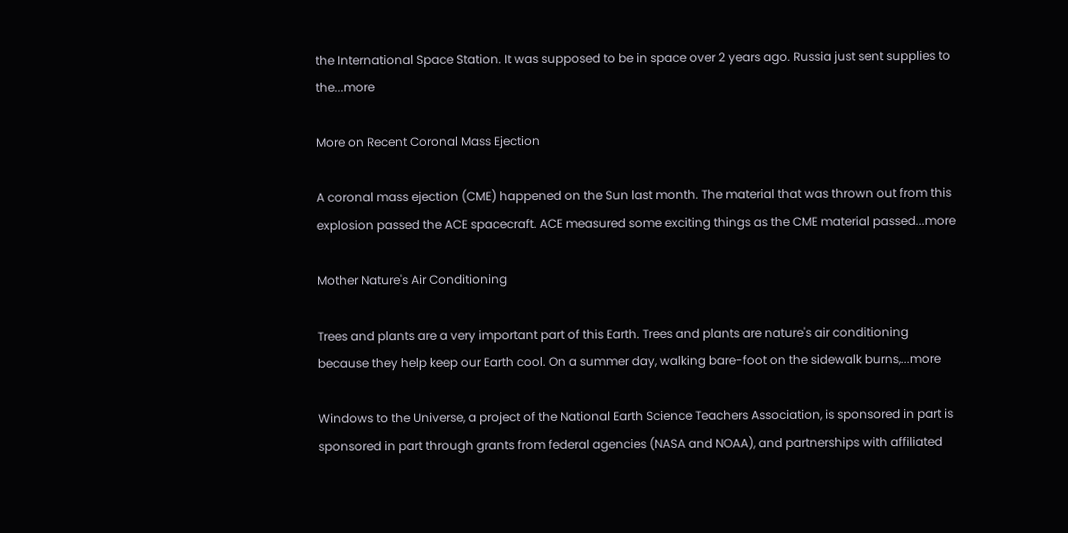the International Space Station. It was supposed to be in space over 2 years ago. Russia just sent supplies to the...more

More on Recent Coronal Mass Ejection

A coronal mass ejection (CME) happened on the Sun last month. The material that was thrown out from this explosion passed the ACE spacecraft. ACE measured some exciting things as the CME material passed...more

Mother Nature's Air Conditioning

Trees and plants are a very important part of this Earth. Trees and plants are nature's air conditioning because they help keep our Earth cool. On a summer day, walking bare-foot on the sidewalk burns,...more

Windows to the Universe, a project of the National Earth Science Teachers Association, is sponsored in part is sponsored in part through grants from federal agencies (NASA and NOAA), and partnerships with affiliated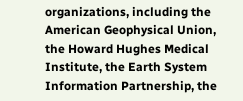organizations, including the American Geophysical Union, the Howard Hughes Medical Institute, the Earth System Information Partnership, the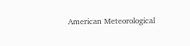American Meteorological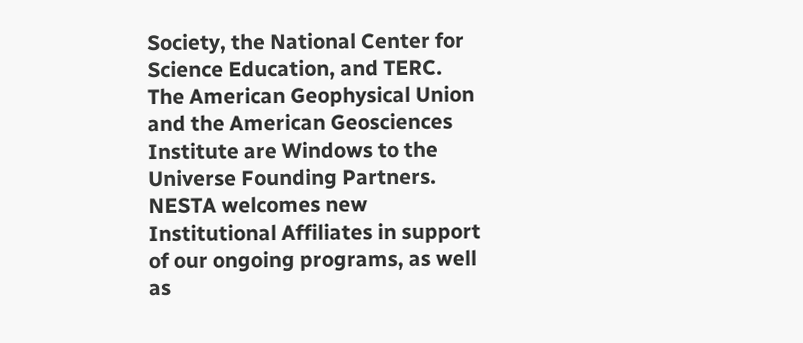Society, the National Center for Science Education, and TERC. The American Geophysical Union and the American Geosciences Institute are Windows to the Universe Founding Partners. NESTA welcomes new Institutional Affiliates in support of our ongoing programs, as well as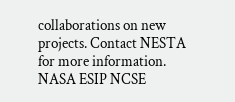collaborations on new projects. Contact NESTA for more information. NASA ESIP NCSE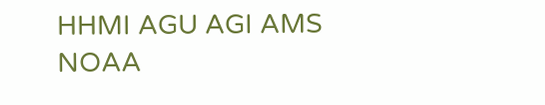HHMI AGU AGI AMS NOAA